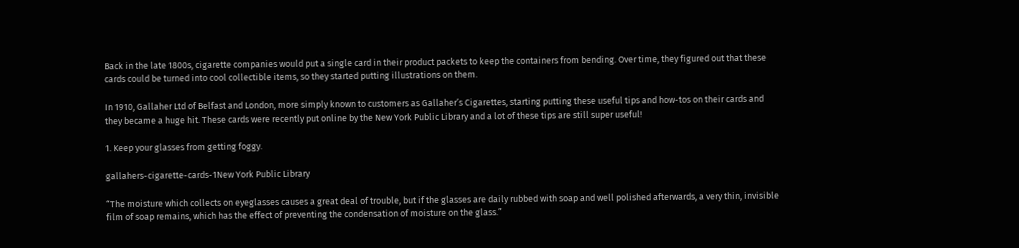Back in the late 1800s, cigarette companies would put a single card in their product packets to keep the containers from bending. Over time, they figured out that these cards could be turned into cool collectible items, so they started putting illustrations on them.

In 1910, Gallaher Ltd of Belfast and London, more simply known to customers as Gallaher’s Cigarettes, starting putting these useful tips and how-tos on their cards and they became a huge hit. These cards were recently put online by the New York Public Library and a lot of these tips are still super useful!

1. Keep your glasses from getting foggy.

gallahers-cigarette-cards-1New York Public Library

“The moisture which collects on eyeglasses causes a great deal of trouble, but if the glasses are daily rubbed with soap and well polished afterwards, a very thin, invisible film of soap remains, which has the effect of preventing the condensation of moisture on the glass.”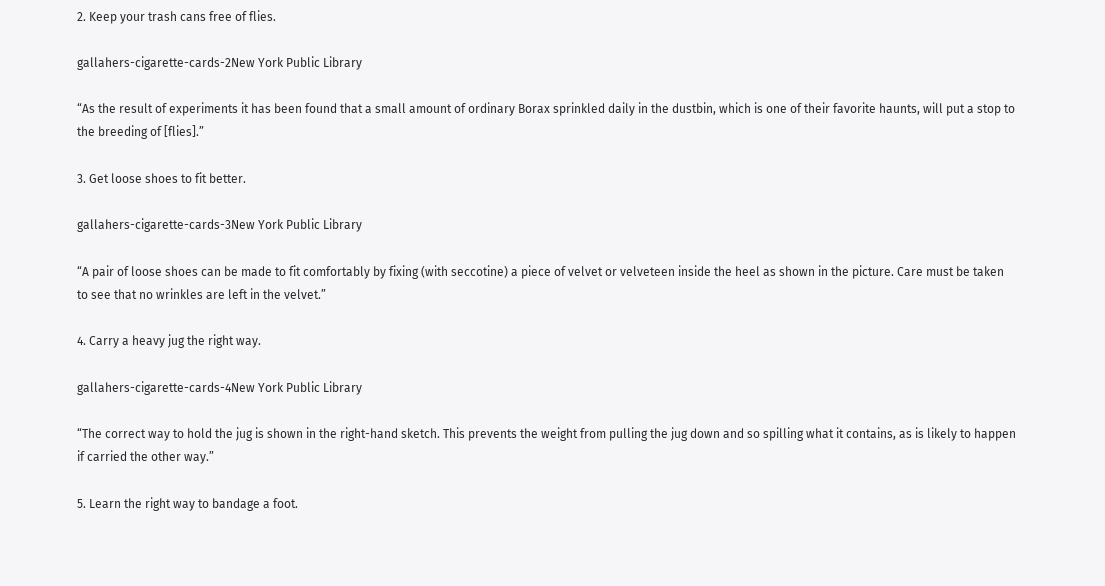2. Keep your trash cans free of flies.

gallahers-cigarette-cards-2New York Public Library

“As the result of experiments it has been found that a small amount of ordinary Borax sprinkled daily in the dustbin, which is one of their favorite haunts, will put a stop to the breeding of [flies].”

3. Get loose shoes to fit better.

gallahers-cigarette-cards-3New York Public Library

“A pair of loose shoes can be made to fit comfortably by fixing (with seccotine) a piece of velvet or velveteen inside the heel as shown in the picture. Care must be taken to see that no wrinkles are left in the velvet.”

4. Carry a heavy jug the right way.

gallahers-cigarette-cards-4New York Public Library

“The correct way to hold the jug is shown in the right-hand sketch. This prevents the weight from pulling the jug down and so spilling what it contains, as is likely to happen if carried the other way.”

5. Learn the right way to bandage a foot.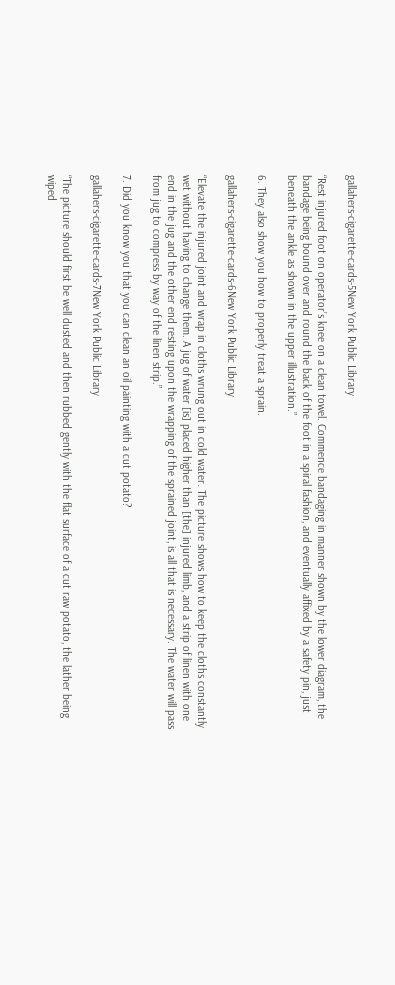gallahers-cigarette-cards-5New York Public Library

“Rest injured foot on operator’s knee on a clean towel. Commence bandaging in manner shown by the lower diagram, the bandage being bound over and round the back of the foot in a spiral fashion, and eventually affixed by a safety pin, just beneath the ankle as shown in the upper illustration.”

6. They also show you how to properly treat a sprain.

gallahers-cigarette-cards-6New York Public Library

“Elevate the injured joint and wrap in cloths wrung out in cold water. The picture shows how to keep the cloths constantly wet without having to change them. A jug of water [is] placed higher than [the] injured limb, and a strip of linen with one end in the jug and the other end resting upon the wrapping of the sprained joint, is all that is necessary. The water will pass from jug to compress by way of the linen strip.”

7. Did you know you that you can clean an oil painting with a cut potato?

gallahers-cigarette-cards-7New York Public Library

“The picture should first be well dusted and then rubbed gently with the flat surface of a cut raw potato, the lather being wiped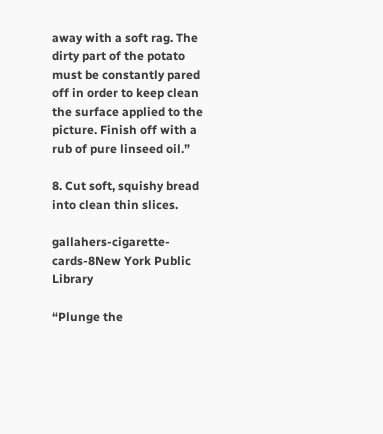away with a soft rag. The dirty part of the potato must be constantly pared off in order to keep clean the surface applied to the picture. Finish off with a rub of pure linseed oil.”

8. Cut soft, squishy bread into clean thin slices.

gallahers-cigarette-cards-8New York Public Library

“Plunge the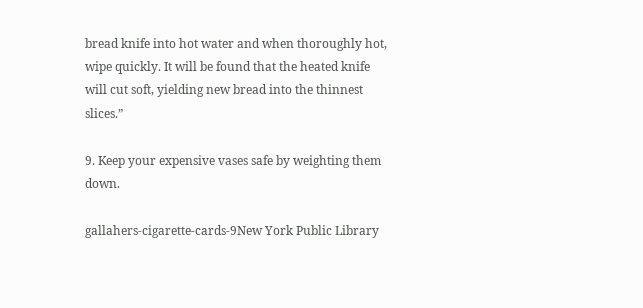bread knife into hot water and when thoroughly hot, wipe quickly. It will be found that the heated knife will cut soft, yielding new bread into the thinnest slices.”

9. Keep your expensive vases safe by weighting them down.

gallahers-cigarette-cards-9New York Public Library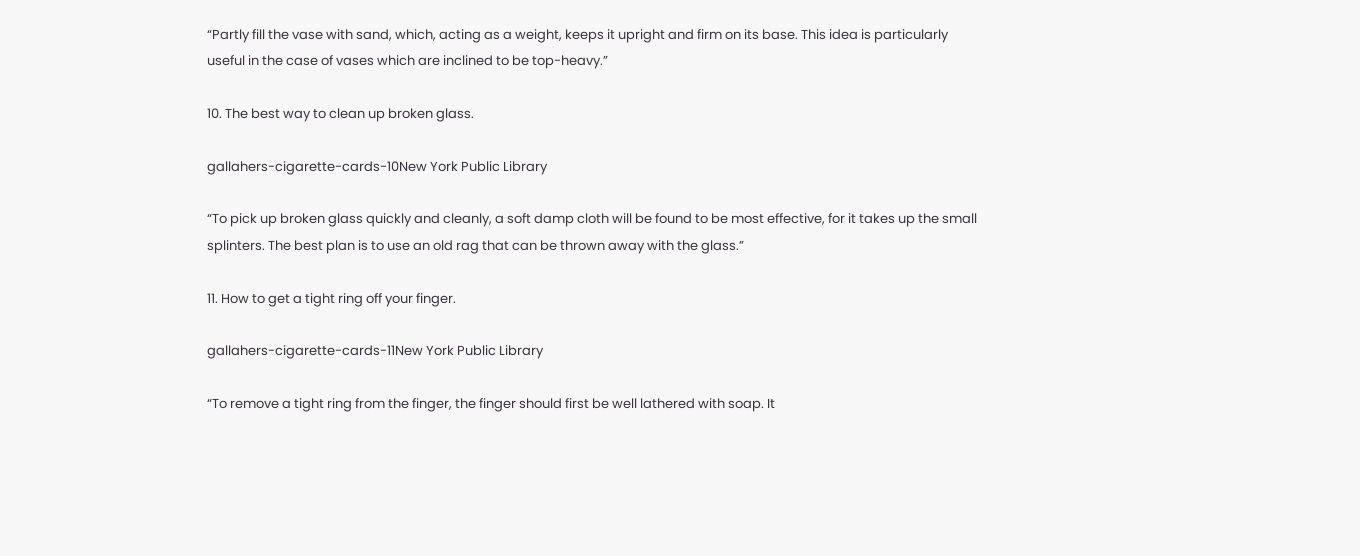“Partly fill the vase with sand, which, acting as a weight, keeps it upright and firm on its base. This idea is particularly useful in the case of vases which are inclined to be top-heavy.”

10. The best way to clean up broken glass.

gallahers-cigarette-cards-10New York Public Library

“To pick up broken glass quickly and cleanly, a soft damp cloth will be found to be most effective, for it takes up the small splinters. The best plan is to use an old rag that can be thrown away with the glass.”

11. How to get a tight ring off your finger.

gallahers-cigarette-cards-11New York Public Library

“To remove a tight ring from the finger, the finger should first be well lathered with soap. It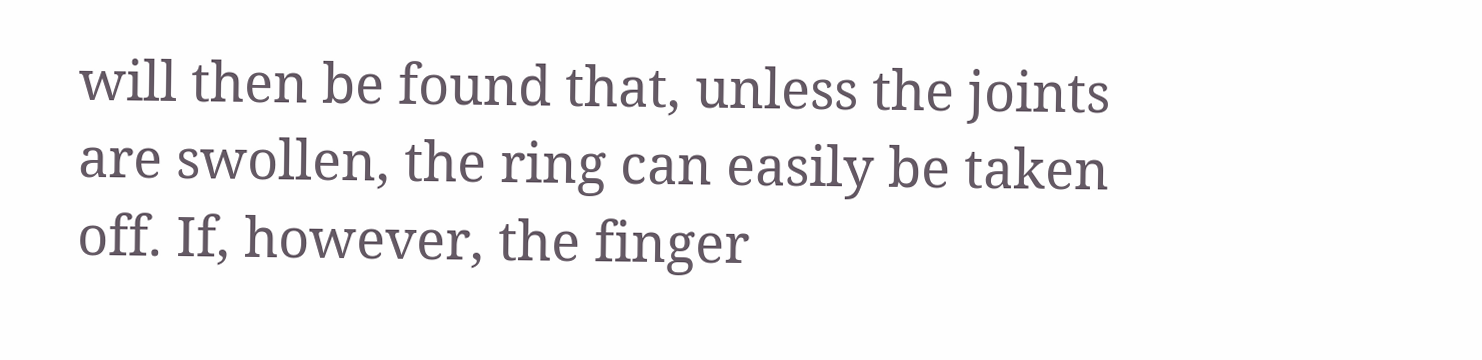will then be found that, unless the joints are swollen, the ring can easily be taken off. If, however, the finger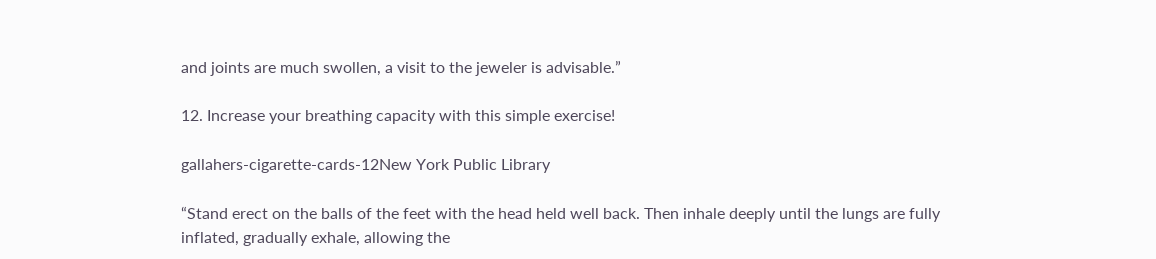and joints are much swollen, a visit to the jeweler is advisable.”

12. Increase your breathing capacity with this simple exercise!

gallahers-cigarette-cards-12New York Public Library

“Stand erect on the balls of the feet with the head held well back. Then inhale deeply until the lungs are fully inflated, gradually exhale, allowing the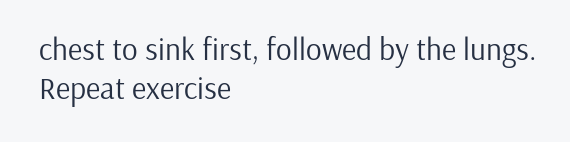chest to sink first, followed by the lungs. Repeat exercise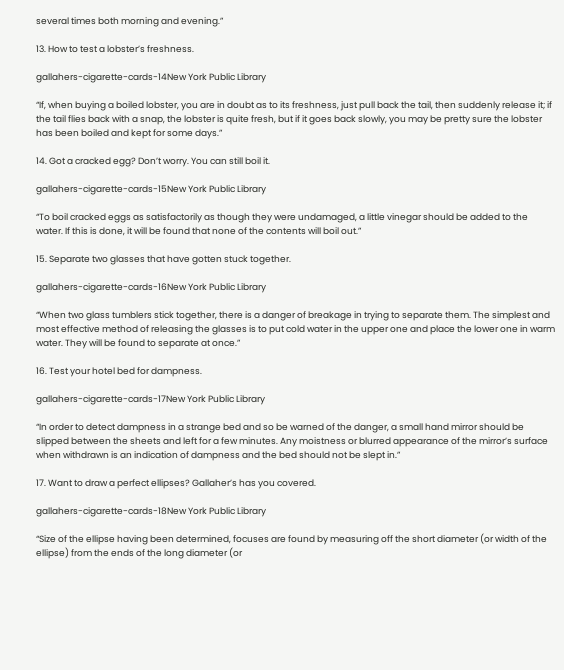several times both morning and evening.”

13. How to test a lobster’s freshness.

gallahers-cigarette-cards-14New York Public Library

“If, when buying a boiled lobster, you are in doubt as to its freshness, just pull back the tail, then suddenly release it; if the tail flies back with a snap, the lobster is quite fresh, but if it goes back slowly, you may be pretty sure the lobster has been boiled and kept for some days.”

14. Got a cracked egg? Don’t worry. You can still boil it.

gallahers-cigarette-cards-15New York Public Library

“To boil cracked eggs as satisfactorily as though they were undamaged, a little vinegar should be added to the water. If this is done, it will be found that none of the contents will boil out.”

15. Separate two glasses that have gotten stuck together.

gallahers-cigarette-cards-16New York Public Library

“When two glass tumblers stick together, there is a danger of breakage in trying to separate them. The simplest and most effective method of releasing the glasses is to put cold water in the upper one and place the lower one in warm water. They will be found to separate at once.”

16. Test your hotel bed for dampness.

gallahers-cigarette-cards-17New York Public Library

“In order to detect dampness in a strange bed and so be warned of the danger, a small hand mirror should be slipped between the sheets and left for a few minutes. Any moistness or blurred appearance of the mirror’s surface when withdrawn is an indication of dampness and the bed should not be slept in.”

17. Want to draw a perfect ellipses? Gallaher’s has you covered.

gallahers-cigarette-cards-18New York Public Library

“Size of the ellipse having been determined, focuses are found by measuring off the short diameter (or width of the ellipse) from the ends of the long diameter (or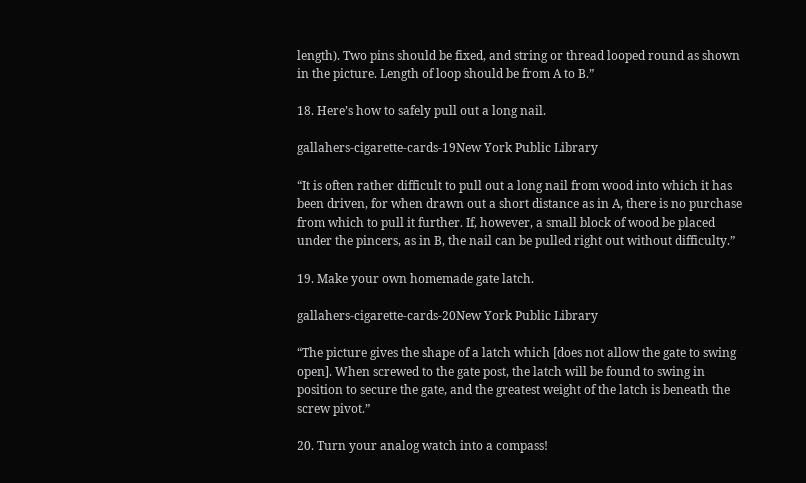length). Two pins should be fixed, and string or thread looped round as shown in the picture. Length of loop should be from A to B.”

18. Here’s how to safely pull out a long nail.

gallahers-cigarette-cards-19New York Public Library

“It is often rather difficult to pull out a long nail from wood into which it has been driven, for when drawn out a short distance as in A, there is no purchase from which to pull it further. If, however, a small block of wood be placed under the pincers, as in B, the nail can be pulled right out without difficulty.”

19. Make your own homemade gate latch.

gallahers-cigarette-cards-20New York Public Library

“The picture gives the shape of a latch which [does not allow the gate to swing open]. When screwed to the gate post, the latch will be found to swing in position to secure the gate, and the greatest weight of the latch is beneath the screw pivot.”

20. Turn your analog watch into a compass!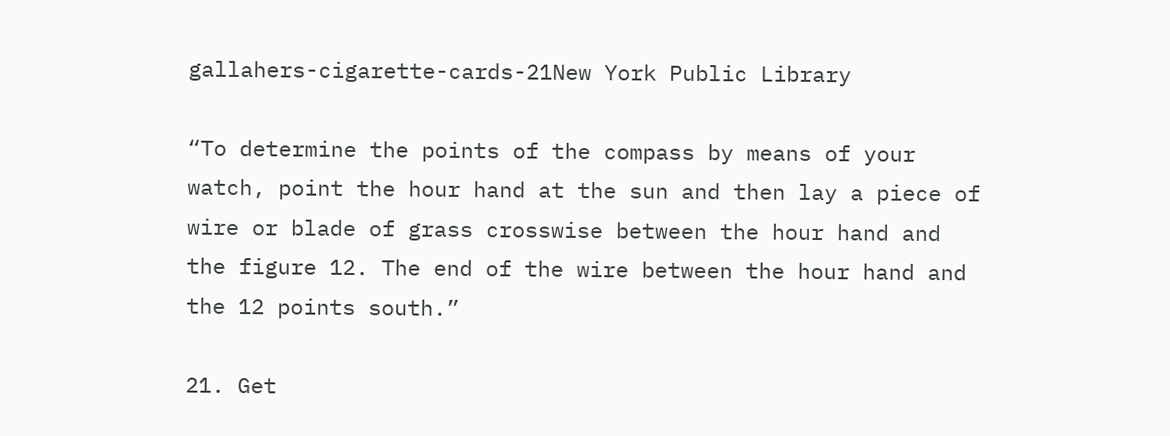gallahers-cigarette-cards-21New York Public Library

“To determine the points of the compass by means of your watch, point the hour hand at the sun and then lay a piece of wire or blade of grass crosswise between the hour hand and the figure 12. The end of the wire between the hour hand and the 12 points south.”

21. Get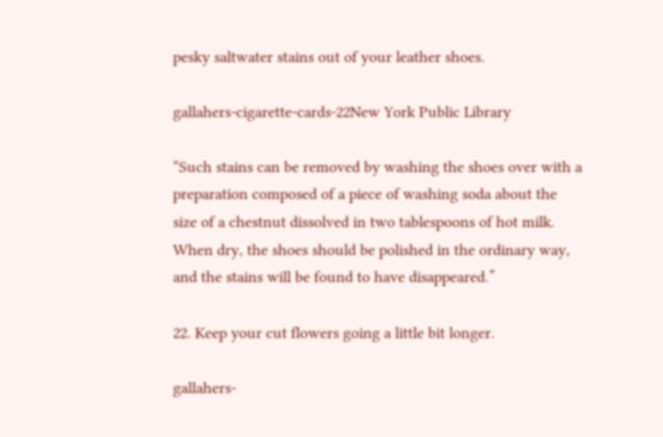pesky saltwater stains out of your leather shoes.

gallahers-cigarette-cards-22New York Public Library

“Such stains can be removed by washing the shoes over with a preparation composed of a piece of washing soda about the size of a chestnut dissolved in two tablespoons of hot milk. When dry, the shoes should be polished in the ordinary way, and the stains will be found to have disappeared.”

22. Keep your cut flowers going a little bit longer.

gallahers-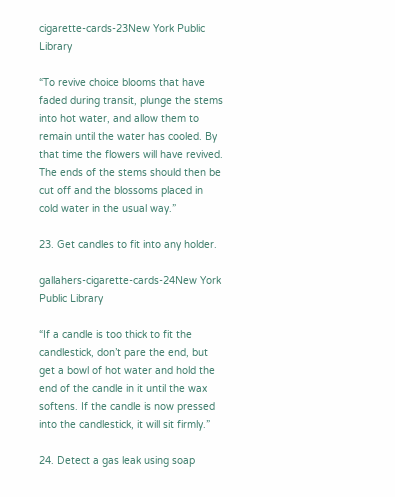cigarette-cards-23New York Public Library

“To revive choice blooms that have faded during transit, plunge the stems into hot water, and allow them to remain until the water has cooled. By that time the flowers will have revived. The ends of the stems should then be cut off and the blossoms placed in cold water in the usual way.”

23. Get candles to fit into any holder.

gallahers-cigarette-cards-24New York Public Library

“If a candle is too thick to fit the candlestick, don’t pare the end, but get a bowl of hot water and hold the end of the candle in it until the wax softens. If the candle is now pressed into the candlestick, it will sit firmly.”

24. Detect a gas leak using soap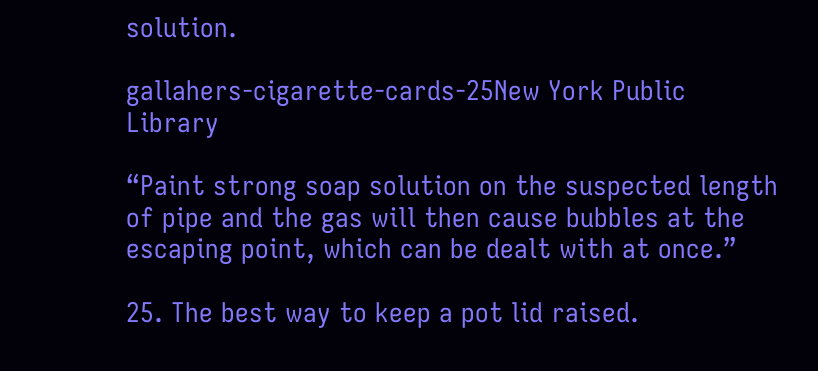solution.

gallahers-cigarette-cards-25New York Public Library

“Paint strong soap solution on the suspected length of pipe and the gas will then cause bubbles at the escaping point, which can be dealt with at once.”

25. The best way to keep a pot lid raised.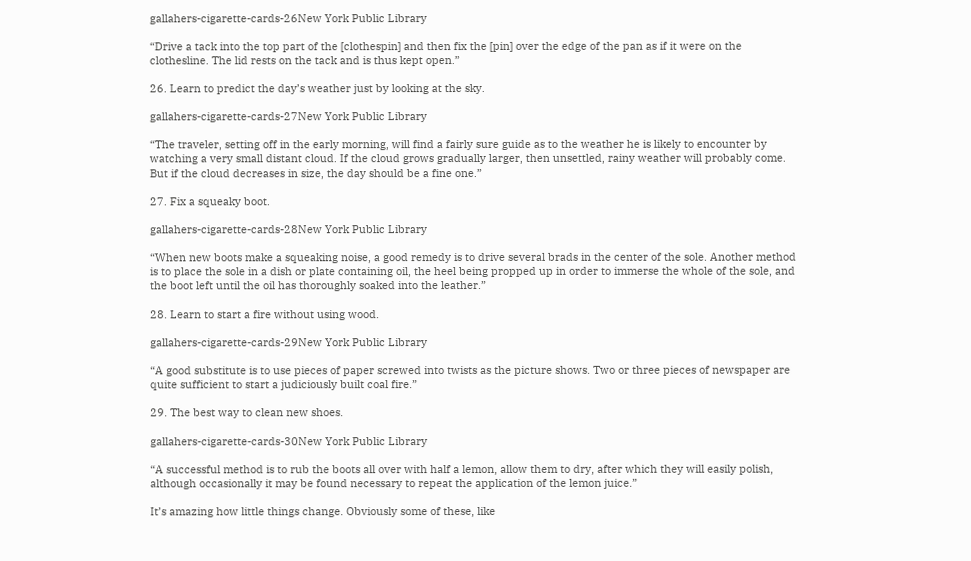gallahers-cigarette-cards-26New York Public Library

“Drive a tack into the top part of the [clothespin] and then fix the [pin] over the edge of the pan as if it were on the clothesline. The lid rests on the tack and is thus kept open.”

26. Learn to predict the day’s weather just by looking at the sky.

gallahers-cigarette-cards-27New York Public Library

“The traveler, setting off in the early morning, will find a fairly sure guide as to the weather he is likely to encounter by watching a very small distant cloud. If the cloud grows gradually larger, then unsettled, rainy weather will probably come. But if the cloud decreases in size, the day should be a fine one.”

27. Fix a squeaky boot.

gallahers-cigarette-cards-28New York Public Library

“When new boots make a squeaking noise, a good remedy is to drive several brads in the center of the sole. Another method is to place the sole in a dish or plate containing oil, the heel being propped up in order to immerse the whole of the sole, and the boot left until the oil has thoroughly soaked into the leather.”

28. Learn to start a fire without using wood.

gallahers-cigarette-cards-29New York Public Library

“A good substitute is to use pieces of paper screwed into twists as the picture shows. Two or three pieces of newspaper are quite sufficient to start a judiciously built coal fire.”

29. The best way to clean new shoes.

gallahers-cigarette-cards-30New York Public Library

“A successful method is to rub the boots all over with half a lemon, allow them to dry, after which they will easily polish, although occasionally it may be found necessary to repeat the application of the lemon juice.”

It’s amazing how little things change. Obviously some of these, like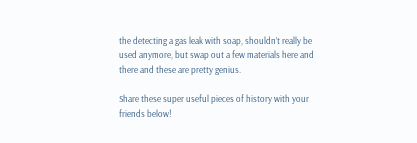the detecting a gas leak with soap, shouldn’t really be used anymore, but swap out a few materials here and there and these are pretty genius.

Share these super useful pieces of history with your friends below!